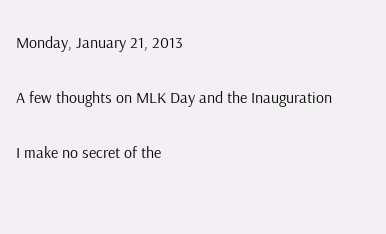Monday, January 21, 2013

A few thoughts on MLK Day and the Inauguration

I make no secret of the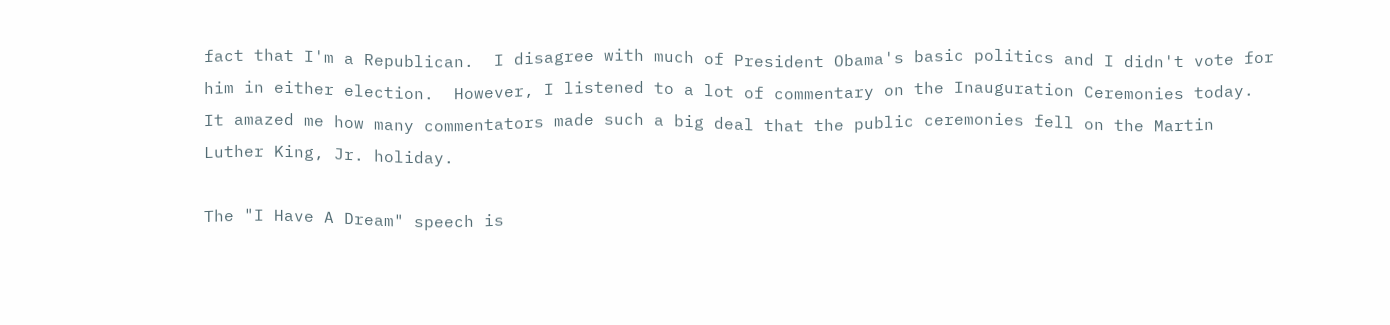fact that I'm a Republican.  I disagree with much of President Obama's basic politics and I didn't vote for him in either election.  However, I listened to a lot of commentary on the Inauguration Ceremonies today.  It amazed me how many commentators made such a big deal that the public ceremonies fell on the Martin Luther King, Jr. holiday.

The "I Have A Dream" speech is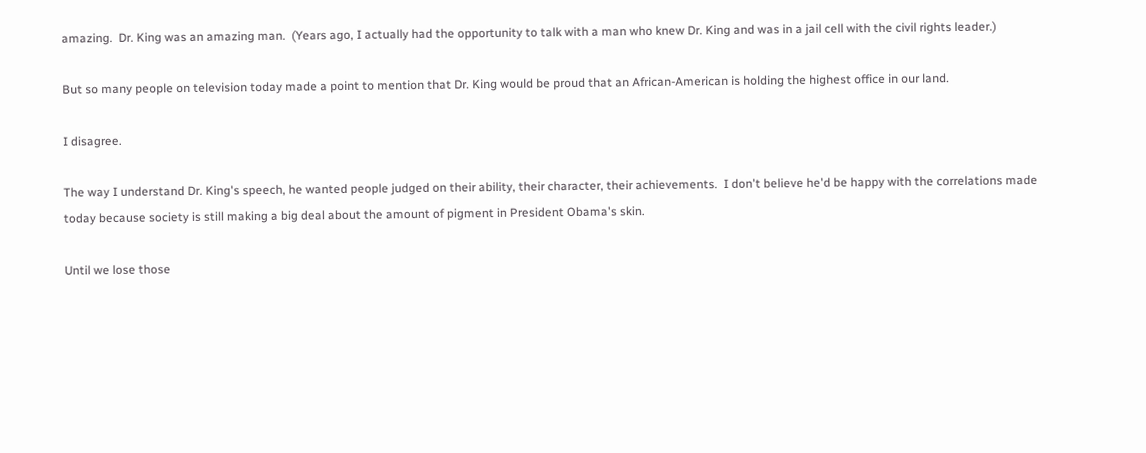amazing.  Dr. King was an amazing man.  (Years ago, I actually had the opportunity to talk with a man who knew Dr. King and was in a jail cell with the civil rights leader.)

But so many people on television today made a point to mention that Dr. King would be proud that an African-American is holding the highest office in our land.

I disagree.

The way I understand Dr. King's speech, he wanted people judged on their ability, their character, their achievements.  I don't believe he'd be happy with the correlations made today because society is still making a big deal about the amount of pigment in President Obama's skin.

Until we lose those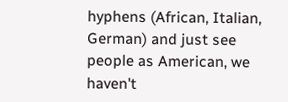hyphens (African, Italian, German) and just see people as American, we haven't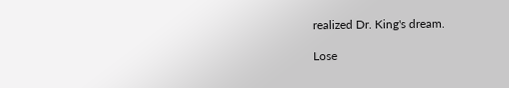realized Dr. King's dream.

Lose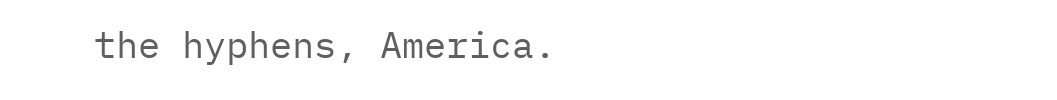the hyphens, America.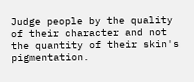Judge people by the quality of their character and not the quantity of their skin's pigmentation.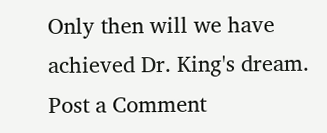Only then will we have achieved Dr. King's dream.
Post a Comment